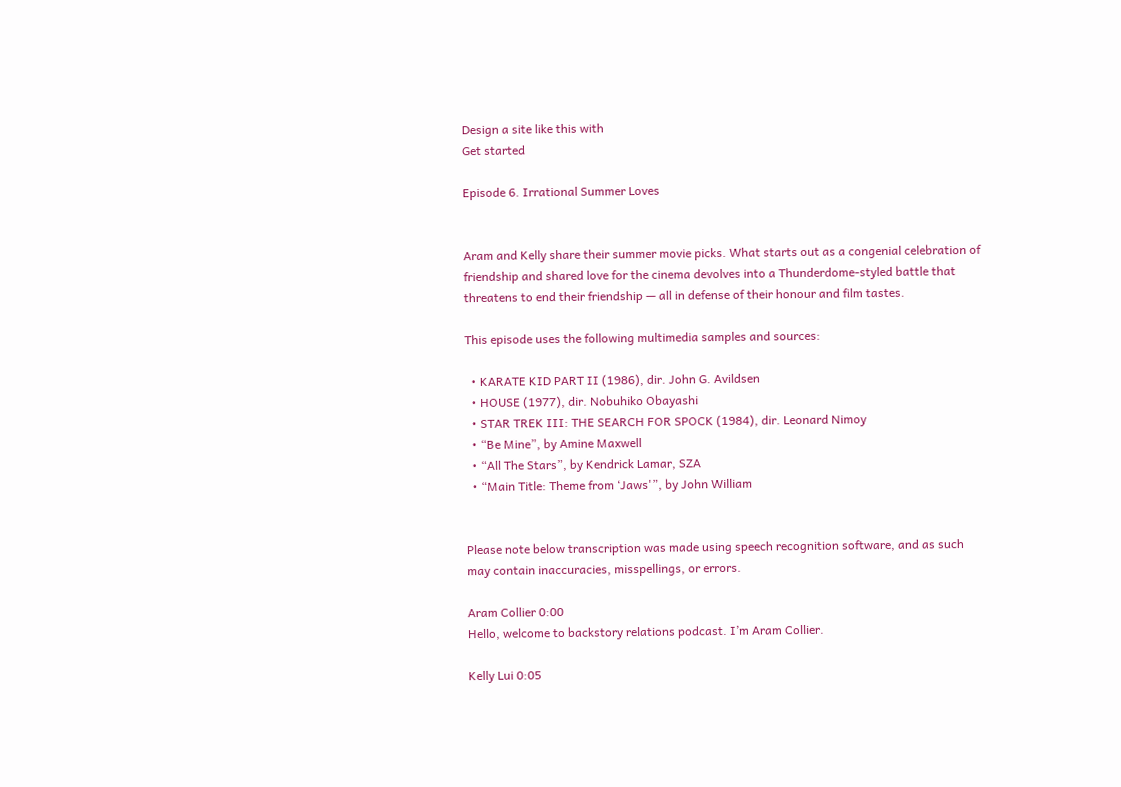Design a site like this with
Get started

Episode 6. Irrational Summer Loves


Aram and Kelly share their summer movie picks. What starts out as a congenial celebration of friendship and shared love for the cinema devolves into a Thunderdome-styled battle that threatens to end their friendship — all in defense of their honour and film tastes.

This episode uses the following multimedia samples and sources:

  • KARATE KID PART II (1986), dir. John G. Avildsen
  • HOUSE (1977), dir. Nobuhiko Obayashi
  • STAR TREK III: THE SEARCH FOR SPOCK (1984), dir. Leonard Nimoy
  • “Be Mine”, by Amine Maxwell
  • “All The Stars”, by Kendrick Lamar, SZA
  • “Main Title: Theme from ‘Jaws'”, by John William


Please note below transcription was made using speech recognition software, and as such may contain inaccuracies, misspellings, or errors.

Aram Collier 0:00
Hello, welcome to backstory relations podcast. I’m Aram Collier.

Kelly Lui 0:05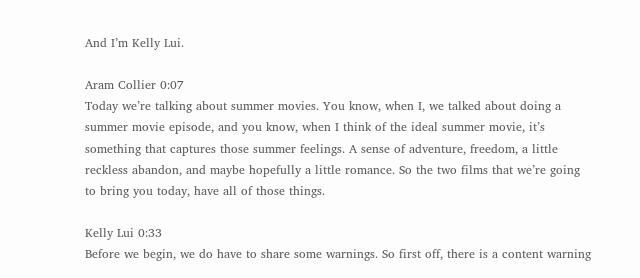And I’m Kelly Lui.

Aram Collier 0:07
Today we’re talking about summer movies. You know, when I, we talked about doing a summer movie episode, and you know, when I think of the ideal summer movie, it’s something that captures those summer feelings. A sense of adventure, freedom, a little reckless abandon, and maybe hopefully a little romance. So the two films that we’re going to bring you today, have all of those things.

Kelly Lui 0:33
Before we begin, we do have to share some warnings. So first off, there is a content warning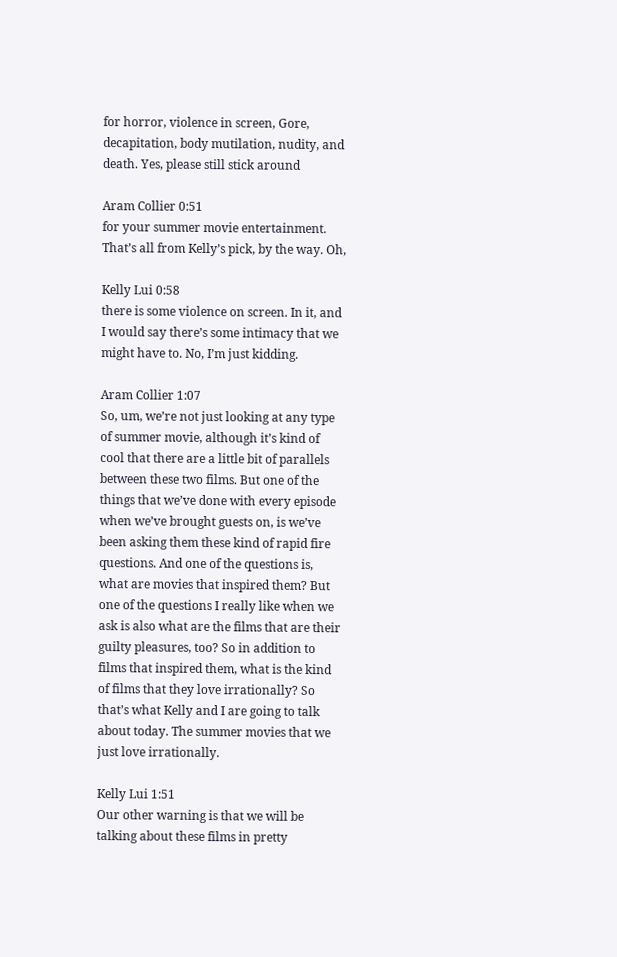for horror, violence in screen, Gore, decapitation, body mutilation, nudity, and death. Yes, please still stick around

Aram Collier 0:51
for your summer movie entertainment. That’s all from Kelly’s pick, by the way. Oh,

Kelly Lui 0:58
there is some violence on screen. In it, and I would say there’s some intimacy that we might have to. No, I’m just kidding.

Aram Collier 1:07
So, um, we’re not just looking at any type of summer movie, although it’s kind of cool that there are a little bit of parallels between these two films. But one of the things that we’ve done with every episode when we’ve brought guests on, is we’ve been asking them these kind of rapid fire questions. And one of the questions is, what are movies that inspired them? But one of the questions I really like when we ask is also what are the films that are their guilty pleasures, too? So in addition to films that inspired them, what is the kind of films that they love irrationally? So that’s what Kelly and I are going to talk about today. The summer movies that we just love irrationally.

Kelly Lui 1:51
Our other warning is that we will be talking about these films in pretty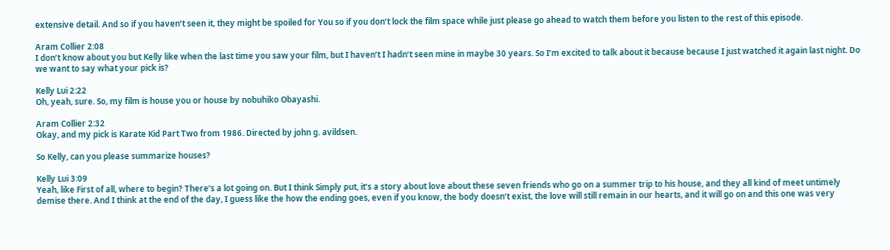extensive detail. And so if you haven’t seen it, they might be spoiled for You so if you don’t lock the film space while just please go ahead to watch them before you listen to the rest of this episode.

Aram Collier 2:08
I don’t know about you but Kelly like when the last time you saw your film, but I haven’t I hadn’t seen mine in maybe 30 years. So I’m excited to talk about it because because I just watched it again last night. Do we want to say what your pick is?

Kelly Lui 2:22
Oh, yeah, sure. So, my film is house you or house by nobuhiko Obayashi.

Aram Collier 2:32
Okay, and my pick is Karate Kid Part Two from 1986. Directed by john g. avildsen.

So Kelly, can you please summarize houses?

Kelly Lui 3:09
Yeah, like First of all, where to begin? There’s a lot going on. But I think Simply put, it’s a story about love about these seven friends who go on a summer trip to his house, and they all kind of meet untimely demise there. And I think at the end of the day, I guess like the how the ending goes, even if you know, the body doesn’t exist, the love will still remain in our hearts, and it will go on and this one was very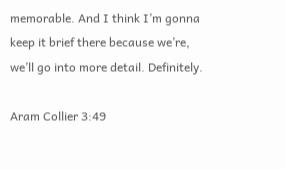memorable. And I think I’m gonna keep it brief there because we’re, we’ll go into more detail. Definitely.

Aram Collier 3:49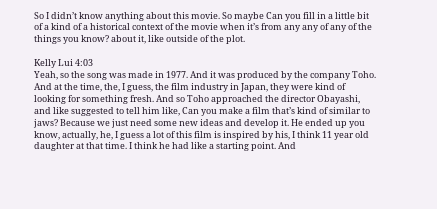So I didn’t know anything about this movie. So maybe Can you fill in a little bit of a kind of a historical context of the movie when it’s from any any of any of the things you know? about it, like outside of the plot.

Kelly Lui 4:03
Yeah, so the song was made in 1977. And it was produced by the company Toho. And at the time, the, I guess, the film industry in Japan, they were kind of looking for something fresh. And so Toho approached the director Obayashi, and like suggested to tell him like, Can you make a film that’s kind of similar to jaws? Because we just need some new ideas and develop it. He ended up you know, actually, he, I guess a lot of this film is inspired by his, I think 11 year old daughter at that time. I think he had like a starting point. And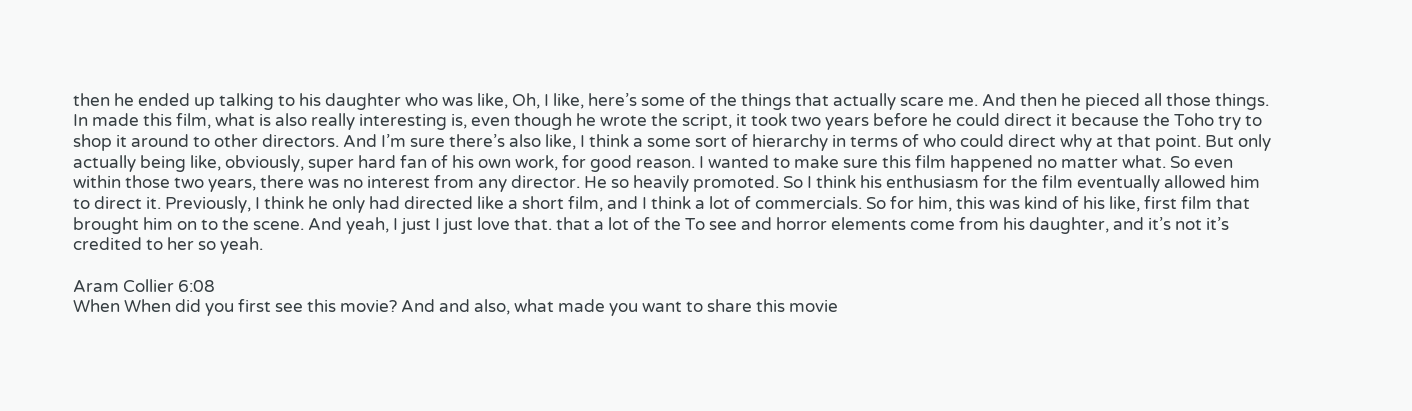then he ended up talking to his daughter who was like, Oh, I like, here’s some of the things that actually scare me. And then he pieced all those things. In made this film, what is also really interesting is, even though he wrote the script, it took two years before he could direct it because the Toho try to shop it around to other directors. And I’m sure there’s also like, I think a some sort of hierarchy in terms of who could direct why at that point. But only actually being like, obviously, super hard fan of his own work, for good reason. I wanted to make sure this film happened no matter what. So even within those two years, there was no interest from any director. He so heavily promoted. So I think his enthusiasm for the film eventually allowed him to direct it. Previously, I think he only had directed like a short film, and I think a lot of commercials. So for him, this was kind of his like, first film that brought him on to the scene. And yeah, I just I just love that. that a lot of the To see and horror elements come from his daughter, and it’s not it’s credited to her so yeah.

Aram Collier 6:08
When When did you first see this movie? And and also, what made you want to share this movie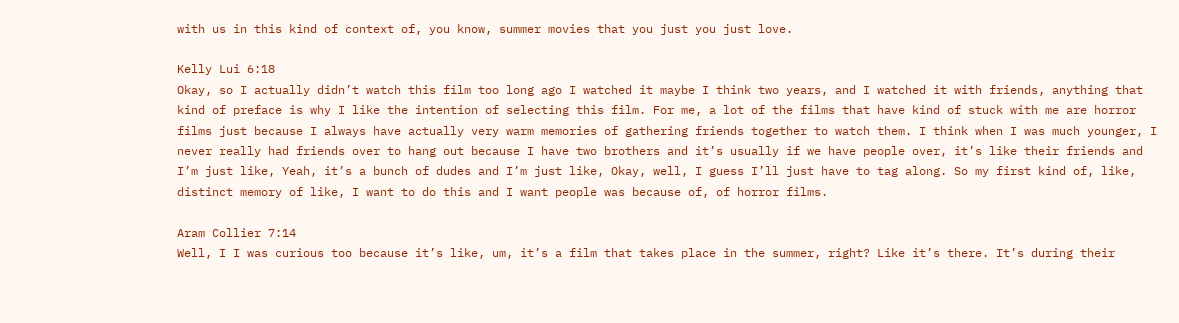with us in this kind of context of, you know, summer movies that you just you just love.

Kelly Lui 6:18
Okay, so I actually didn’t watch this film too long ago I watched it maybe I think two years, and I watched it with friends, anything that kind of preface is why I like the intention of selecting this film. For me, a lot of the films that have kind of stuck with me are horror films just because I always have actually very warm memories of gathering friends together to watch them. I think when I was much younger, I never really had friends over to hang out because I have two brothers and it’s usually if we have people over, it’s like their friends and I’m just like, Yeah, it’s a bunch of dudes and I’m just like, Okay, well, I guess I’ll just have to tag along. So my first kind of, like, distinct memory of like, I want to do this and I want people was because of, of horror films.

Aram Collier 7:14
Well, I I was curious too because it’s like, um, it’s a film that takes place in the summer, right? Like it’s there. It’s during their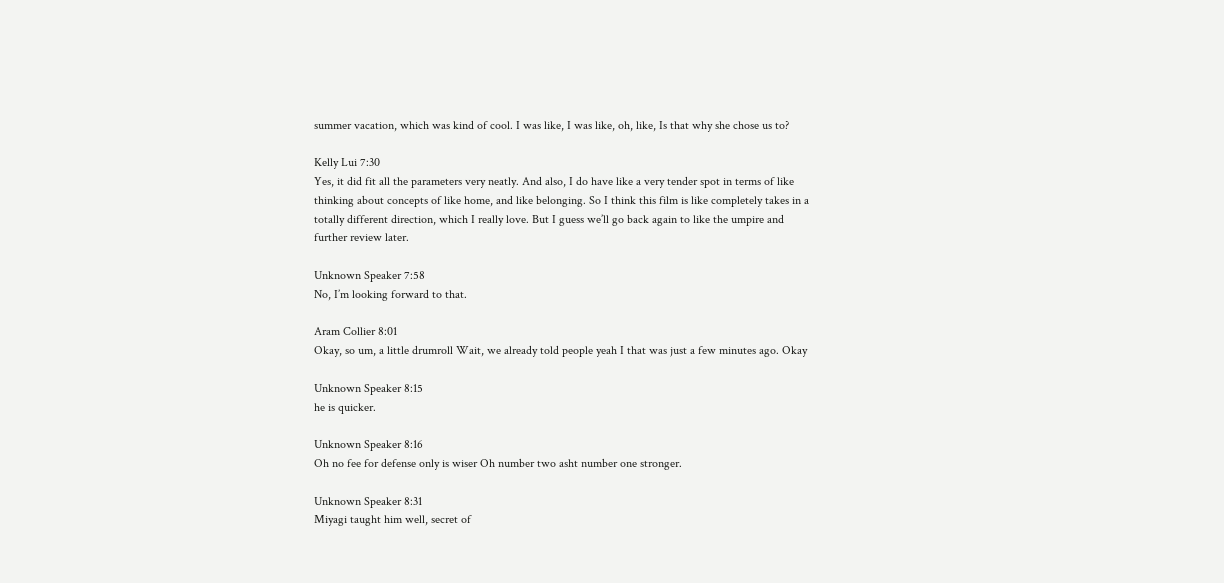summer vacation, which was kind of cool. I was like, I was like, oh, like, Is that why she chose us to?

Kelly Lui 7:30
Yes, it did fit all the parameters very neatly. And also, I do have like a very tender spot in terms of like thinking about concepts of like home, and like belonging. So I think this film is like completely takes in a totally different direction, which I really love. But I guess we’ll go back again to like the umpire and further review later.

Unknown Speaker 7:58
No, I’m looking forward to that.

Aram Collier 8:01
Okay, so um, a little drumroll Wait, we already told people yeah I that was just a few minutes ago. Okay

Unknown Speaker 8:15
he is quicker.

Unknown Speaker 8:16
Oh no fee for defense only is wiser Oh number two asht number one stronger.

Unknown Speaker 8:31
Miyagi taught him well, secret of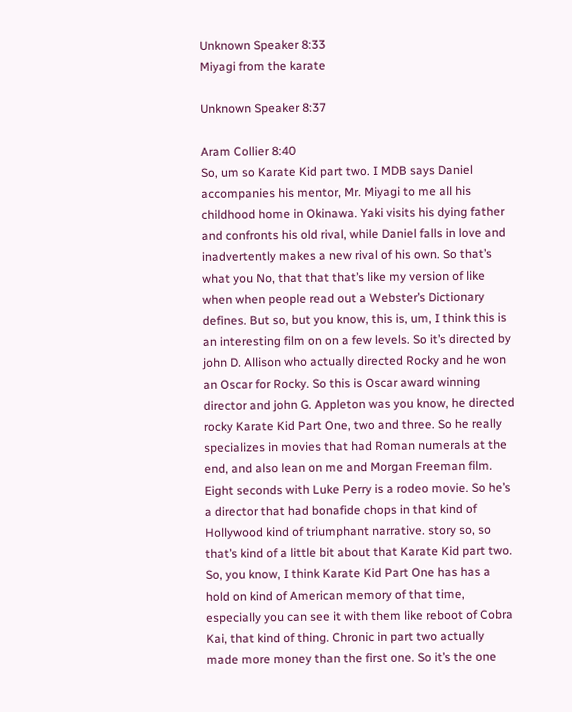Unknown Speaker 8:33
Miyagi from the karate

Unknown Speaker 8:37

Aram Collier 8:40
So, um so Karate Kid part two. I MDB says Daniel accompanies his mentor, Mr. Miyagi to me all his childhood home in Okinawa. Yaki visits his dying father and confronts his old rival, while Daniel falls in love and inadvertently makes a new rival of his own. So that’s what you No, that that that’s like my version of like when when people read out a Webster’s Dictionary defines. But so, but you know, this is, um, I think this is an interesting film on on a few levels. So it’s directed by john D. Allison who actually directed Rocky and he won an Oscar for Rocky. So this is Oscar award winning director and john G. Appleton was you know, he directed rocky Karate Kid Part One, two and three. So he really specializes in movies that had Roman numerals at the end, and also lean on me and Morgan Freeman film. Eight seconds with Luke Perry is a rodeo movie. So he’s a director that had bonafide chops in that kind of Hollywood kind of triumphant narrative. story so, so that’s kind of a little bit about that Karate Kid part two. So, you know, I think Karate Kid Part One has has a hold on kind of American memory of that time, especially you can see it with them like reboot of Cobra Kai, that kind of thing. Chronic in part two actually made more money than the first one. So it’s the one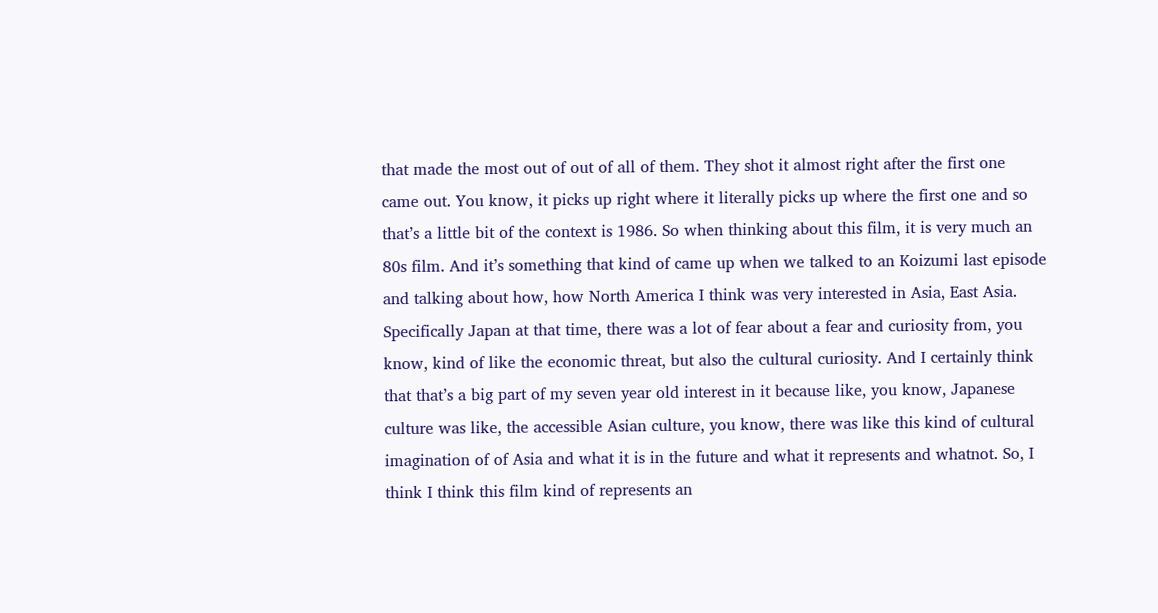that made the most out of out of all of them. They shot it almost right after the first one came out. You know, it picks up right where it literally picks up where the first one and so that’s a little bit of the context is 1986. So when thinking about this film, it is very much an 80s film. And it’s something that kind of came up when we talked to an Koizumi last episode and talking about how, how North America I think was very interested in Asia, East Asia. Specifically Japan at that time, there was a lot of fear about a fear and curiosity from, you know, kind of like the economic threat, but also the cultural curiosity. And I certainly think that that’s a big part of my seven year old interest in it because like, you know, Japanese culture was like, the accessible Asian culture, you know, there was like this kind of cultural imagination of of Asia and what it is in the future and what it represents and whatnot. So, I think I think this film kind of represents an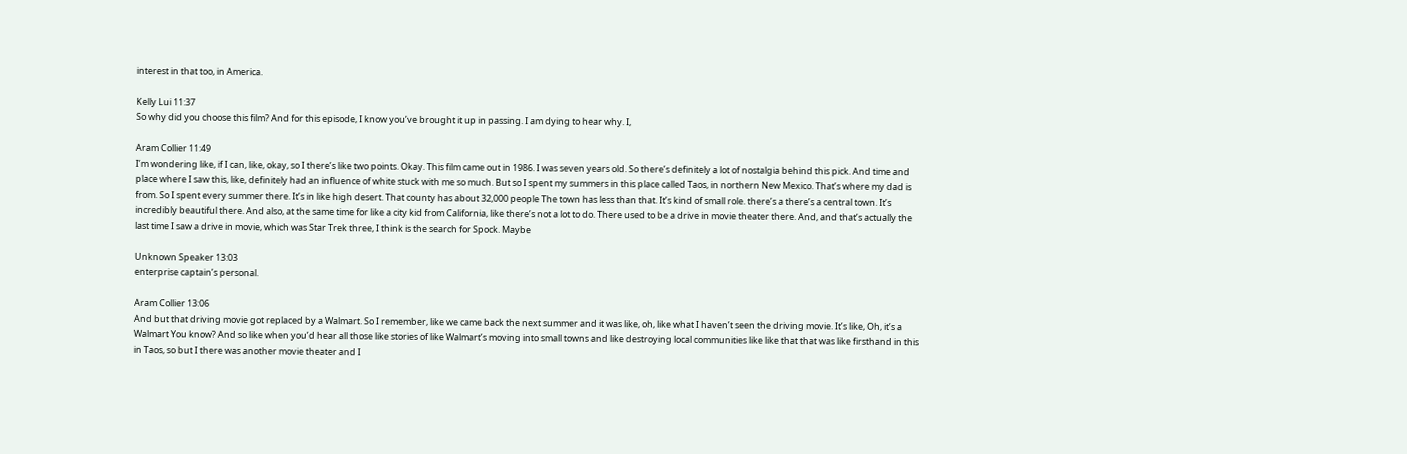interest in that too, in America.

Kelly Lui 11:37
So why did you choose this film? And for this episode, I know you’ve brought it up in passing. I am dying to hear why. I,

Aram Collier 11:49
I’m wondering like, if I can, like, okay, so I there’s like two points. Okay. This film came out in 1986. I was seven years old. So there’s definitely a lot of nostalgia behind this pick. And time and place where I saw this, like, definitely had an influence of white stuck with me so much. But so I spent my summers in this place called Taos, in northern New Mexico. That’s where my dad is from. So I spent every summer there. It’s in like high desert. That county has about 32,000 people The town has less than that. It’s kind of small role. there’s a there’s a central town. It’s incredibly beautiful there. And also, at the same time for like a city kid from California, like there’s not a lot to do. There used to be a drive in movie theater there. And, and that’s actually the last time I saw a drive in movie, which was Star Trek three, I think is the search for Spock. Maybe

Unknown Speaker 13:03
enterprise captain’s personal.

Aram Collier 13:06
And but that driving movie got replaced by a Walmart. So I remember, like we came back the next summer and it was like, oh, like what I haven’t seen the driving movie. It’s like, Oh, it’s a Walmart You know? And so like when you’d hear all those like stories of like Walmart’s moving into small towns and like destroying local communities like like that that was like firsthand in this in Taos, so but I there was another movie theater and I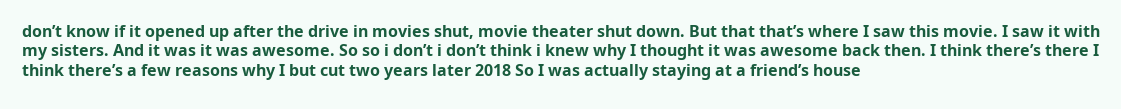don’t know if it opened up after the drive in movies shut, movie theater shut down. But that that’s where I saw this movie. I saw it with my sisters. And it was it was awesome. So so i don’t i don’t think i knew why I thought it was awesome back then. I think there’s there I think there’s a few reasons why I but cut two years later 2018 So I was actually staying at a friend’s house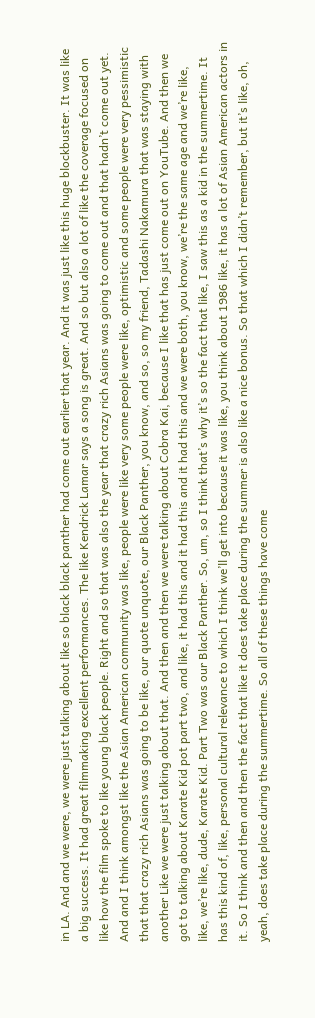in LA. And and we were, we were just talking about like so black black panther had come out earlier that year. And it was just like this huge blockbuster. It was like a big success. It had great filmmaking excellent performances. The like Kendrick Lamar says a song is great. And so but also a lot of like the coverage focused on like how the film spoke to like young black people. Right and so that was also the year that crazy rich Asians was going to come out and that hadn’t come out yet. And and I think amongst like the Asian American community was like, people were like very some people were like, optimistic and some people were very pessimistic that that crazy rich Asians was going to be like, our quote unquote, our Black Panther, you know, and so, so my friend, Tadashi Nakamura that was staying with another Like we were just talking about that. And then and then we were talking about Cobra Kai, because I like that has just come out on YouTube. And then we got to talking about Karate Kid pot part two, and like, it had this and it had this and it had this and we were both, you know, we’re the same age and we’re like, like, we’re like, dude, Karate Kid. Part Two was our Black Panther. So, um, so I think that’s why it’s so the fact that like, I saw this as a kid in the summertime. It has this kind of, like, personal cultural relevance to which I think we’ll get into because it was like, you think about 1986 like, it has a lot of Asian American actors in it. So I think and then and then the fact that like it does take place during the summer is also like a nice bonus. So that which I didn’t remember, but it’s like, oh, yeah, does take place during the summertime. So all of these things have come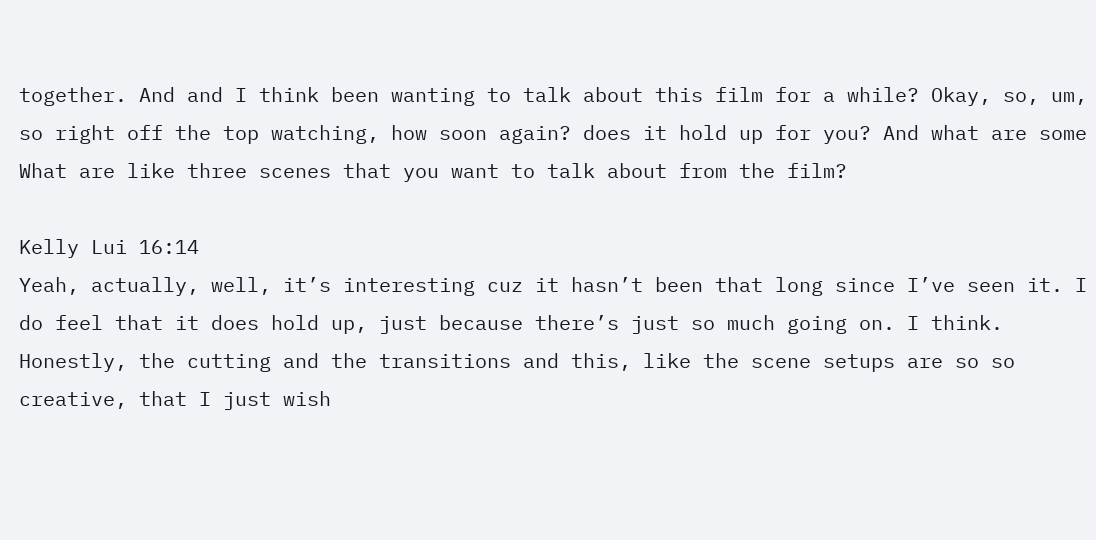together. And and I think been wanting to talk about this film for a while? Okay, so, um, so right off the top watching, how soon again? does it hold up for you? And what are some What are like three scenes that you want to talk about from the film?

Kelly Lui 16:14
Yeah, actually, well, it’s interesting cuz it hasn’t been that long since I’ve seen it. I do feel that it does hold up, just because there’s just so much going on. I think. Honestly, the cutting and the transitions and this, like the scene setups are so so creative, that I just wish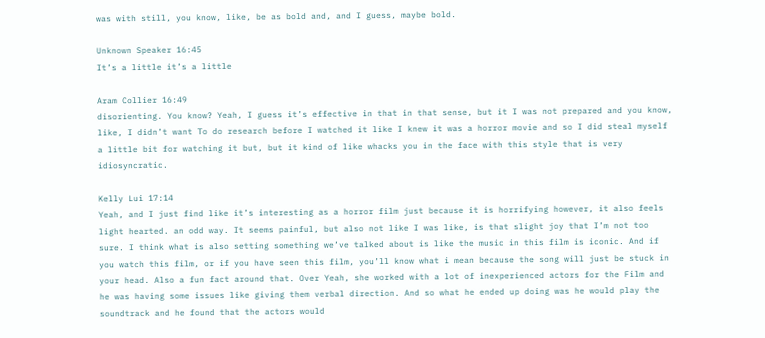was with still, you know, like, be as bold and, and I guess, maybe bold.

Unknown Speaker 16:45
It’s a little it’s a little

Aram Collier 16:49
disorienting. You know? Yeah, I guess it’s effective in that in that sense, but it I was not prepared and you know, like, I didn’t want To do research before I watched it like I knew it was a horror movie and so I did steal myself a little bit for watching it but, but it kind of like whacks you in the face with this style that is very idiosyncratic.

Kelly Lui 17:14
Yeah, and I just find like it’s interesting as a horror film just because it is horrifying however, it also feels light hearted. an odd way. It seems painful, but also not like I was like, is that slight joy that I’m not too sure. I think what is also setting something we’ve talked about is like the music in this film is iconic. And if you watch this film, or if you have seen this film, you’ll know what i mean because the song will just be stuck in your head. Also a fun fact around that. Over Yeah, she worked with a lot of inexperienced actors for the Film and he was having some issues like giving them verbal direction. And so what he ended up doing was he would play the soundtrack and he found that the actors would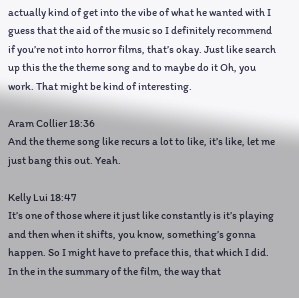actually kind of get into the vibe of what he wanted with I guess that the aid of the music so I definitely recommend if you’re not into horror films, that’s okay. Just like search up this the the theme song and to maybe do it Oh, you work. That might be kind of interesting.

Aram Collier 18:36
And the theme song like recurs a lot to like, it’s like, let me just bang this out. Yeah.

Kelly Lui 18:47
It’s one of those where it just like constantly is it’s playing and then when it shifts, you know, something’s gonna happen. So I might have to preface this, that which I did. In the in the summary of the film, the way that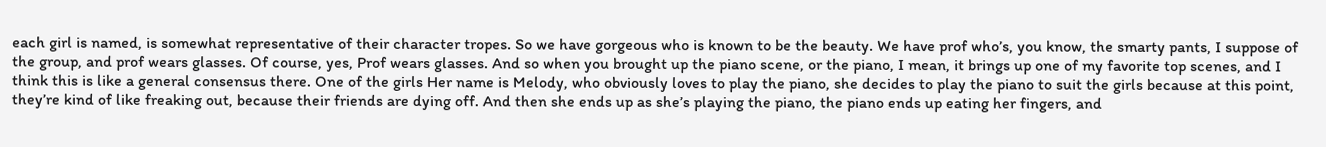each girl is named, is somewhat representative of their character tropes. So we have gorgeous who is known to be the beauty. We have prof who’s, you know, the smarty pants, I suppose of the group, and prof wears glasses. Of course, yes, Prof wears glasses. And so when you brought up the piano scene, or the piano, I mean, it brings up one of my favorite top scenes, and I think this is like a general consensus there. One of the girls Her name is Melody, who obviously loves to play the piano, she decides to play the piano to suit the girls because at this point, they’re kind of like freaking out, because their friends are dying off. And then she ends up as she’s playing the piano, the piano ends up eating her fingers, and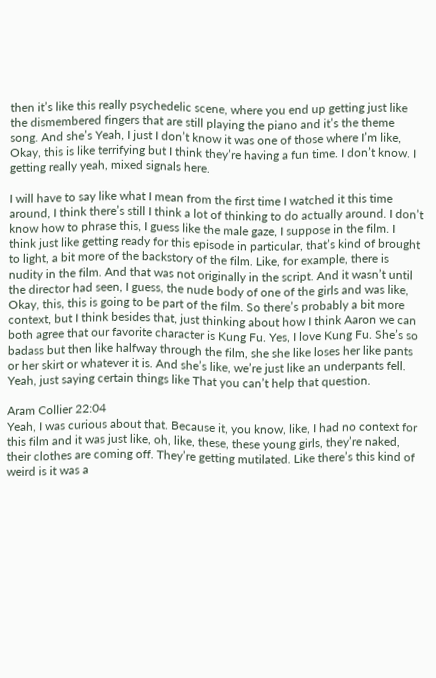then it’s like this really psychedelic scene, where you end up getting just like the dismembered fingers that are still playing the piano and it’s the theme song. And she’s Yeah, I just I don’t know it was one of those where I’m like, Okay, this is like terrifying but I think they’re having a fun time. I don’t know. I getting really yeah, mixed signals here.

I will have to say like what I mean from the first time I watched it this time around, I think there’s still I think a lot of thinking to do actually around. I don’t know how to phrase this, I guess like the male gaze, I suppose in the film. I think just like getting ready for this episode in particular, that’s kind of brought to light, a bit more of the backstory of the film. Like, for example, there is nudity in the film. And that was not originally in the script. And it wasn’t until the director had seen, I guess, the nude body of one of the girls and was like, Okay, this, this is going to be part of the film. So there’s probably a bit more context, but I think besides that, just thinking about how I think Aaron we can both agree that our favorite character is Kung Fu. Yes, I love Kung Fu. She’s so badass but then like halfway through the film, she she like loses her like pants or her skirt or whatever it is. And she’s like, we’re just like an underpants fell. Yeah, just saying certain things like That you can’t help that question.

Aram Collier 22:04
Yeah, I was curious about that. Because it, you know, like, I had no context for this film and it was just like, oh, like, these, these young girls, they’re naked, their clothes are coming off. They’re getting mutilated. Like there’s this kind of weird is it was a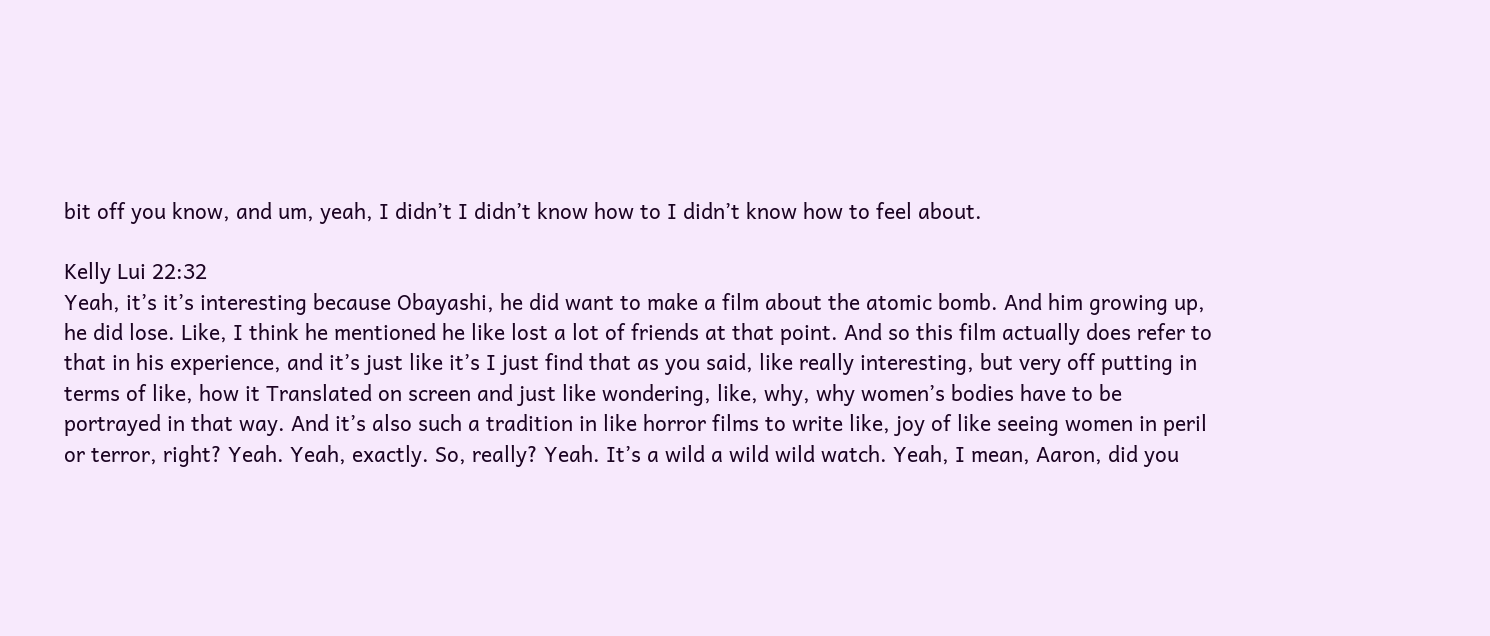bit off you know, and um, yeah, I didn’t I didn’t know how to I didn’t know how to feel about.

Kelly Lui 22:32
Yeah, it’s it’s interesting because Obayashi, he did want to make a film about the atomic bomb. And him growing up, he did lose. Like, I think he mentioned he like lost a lot of friends at that point. And so this film actually does refer to that in his experience, and it’s just like it’s I just find that as you said, like really interesting, but very off putting in terms of like, how it Translated on screen and just like wondering, like, why, why women’s bodies have to be portrayed in that way. And it’s also such a tradition in like horror films to write like, joy of like seeing women in peril or terror, right? Yeah. Yeah, exactly. So, really? Yeah. It’s a wild a wild wild watch. Yeah, I mean, Aaron, did you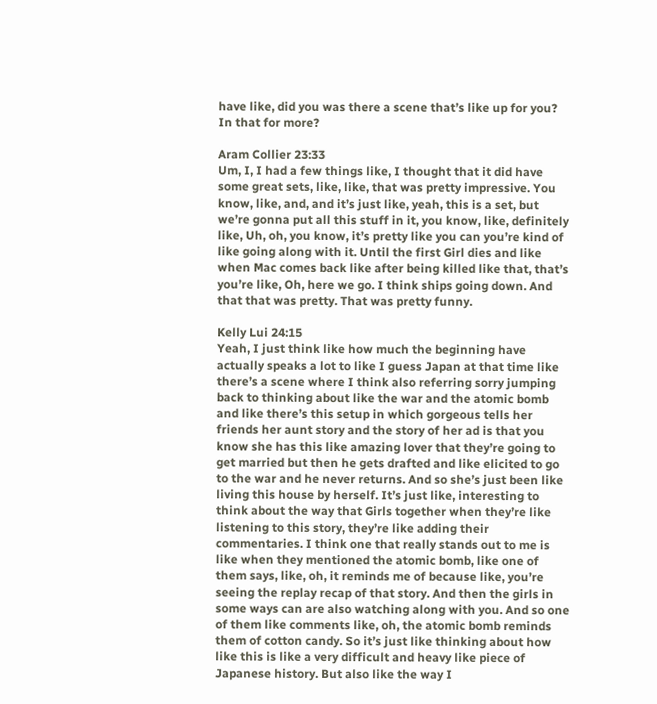have like, did you was there a scene that’s like up for you? In that for more?

Aram Collier 23:33
Um, I, I had a few things like, I thought that it did have some great sets, like, like, that was pretty impressive. You know, like, and, and it’s just like, yeah, this is a set, but we’re gonna put all this stuff in it, you know, like, definitely like, Uh, oh, you know, it’s pretty like you can you’re kind of like going along with it. Until the first Girl dies and like when Mac comes back like after being killed like that, that’s you’re like, Oh, here we go. I think ships going down. And that that was pretty. That was pretty funny.

Kelly Lui 24:15
Yeah, I just think like how much the beginning have actually speaks a lot to like I guess Japan at that time like there’s a scene where I think also referring sorry jumping back to thinking about like the war and the atomic bomb and like there’s this setup in which gorgeous tells her friends her aunt story and the story of her ad is that you know she has this like amazing lover that they’re going to get married but then he gets drafted and like elicited to go to the war and he never returns. And so she’s just been like living this house by herself. It’s just like, interesting to think about the way that Girls together when they’re like listening to this story, they’re like adding their commentaries. I think one that really stands out to me is like when they mentioned the atomic bomb, like one of them says, like, oh, it reminds me of because like, you’re seeing the replay recap of that story. And then the girls in some ways can are also watching along with you. And so one of them like comments like, oh, the atomic bomb reminds them of cotton candy. So it’s just like thinking about how like this is like a very difficult and heavy like piece of Japanese history. But also like the way I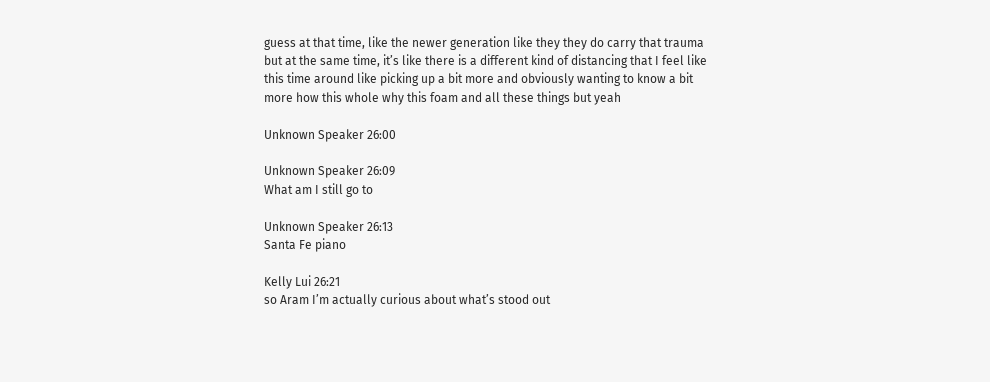guess at that time, like the newer generation like they they do carry that trauma but at the same time, it’s like there is a different kind of distancing that I feel like this time around like picking up a bit more and obviously wanting to know a bit more how this whole why this foam and all these things but yeah

Unknown Speaker 26:00

Unknown Speaker 26:09
What am I still go to

Unknown Speaker 26:13
Santa Fe piano

Kelly Lui 26:21
so Aram I’m actually curious about what’s stood out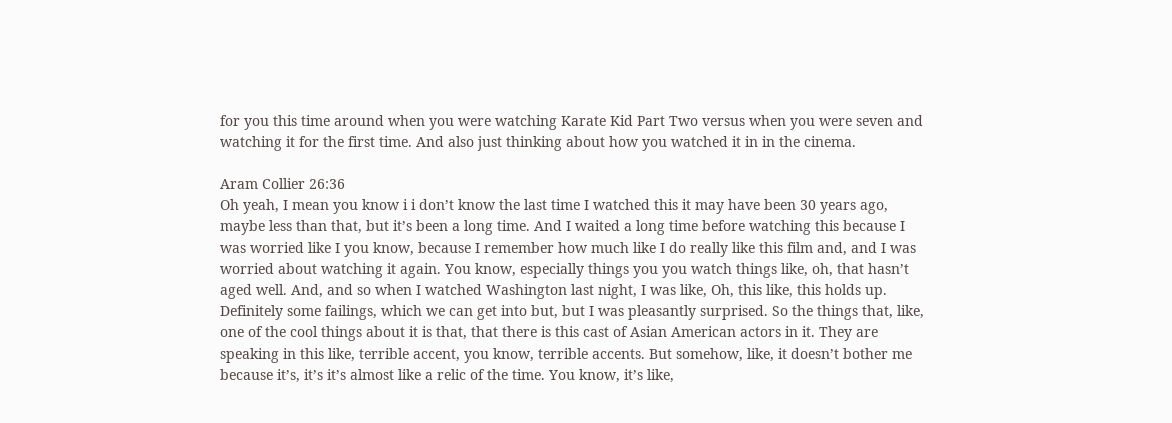for you this time around when you were watching Karate Kid Part Two versus when you were seven and watching it for the first time. And also just thinking about how you watched it in in the cinema.

Aram Collier 26:36
Oh yeah, I mean you know i i don’t know the last time I watched this it may have been 30 years ago, maybe less than that, but it’s been a long time. And I waited a long time before watching this because I was worried like I you know, because I remember how much like I do really like this film and, and I was worried about watching it again. You know, especially things you you watch things like, oh, that hasn’t aged well. And, and so when I watched Washington last night, I was like, Oh, this like, this holds up. Definitely some failings, which we can get into but, but I was pleasantly surprised. So the things that, like, one of the cool things about it is that, that there is this cast of Asian American actors in it. They are speaking in this like, terrible accent, you know, terrible accents. But somehow, like, it doesn’t bother me because it’s, it’s it’s almost like a relic of the time. You know, it’s like,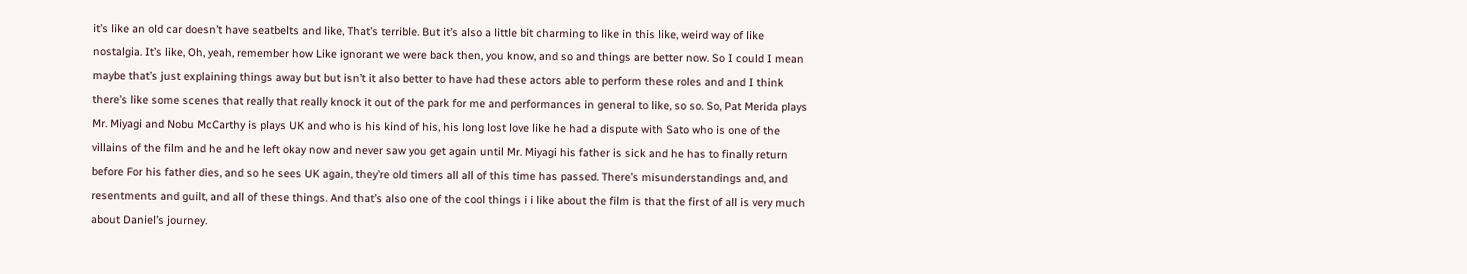it’s like an old car doesn’t have seatbelts and like, That’s terrible. But it’s also a little bit charming to like in this like, weird way of like nostalgia. It’s like, Oh, yeah, remember how Like ignorant we were back then, you know, and so and things are better now. So I could I mean maybe that’s just explaining things away but but isn’t it also better to have had these actors able to perform these roles and and I think there’s like some scenes that really that really knock it out of the park for me and performances in general to like, so so. So, Pat Merida plays Mr. Miyagi and Nobu McCarthy is plays UK and who is his kind of his, his long lost love like he had a dispute with Sato who is one of the villains of the film and he and he left okay now and never saw you get again until Mr. Miyagi his father is sick and he has to finally return before For his father dies, and so he sees UK again, they’re old timers all all of this time has passed. There’s misunderstandings and, and resentments and guilt, and all of these things. And that’s also one of the cool things i i like about the film is that the first of all is very much about Daniel’s journey.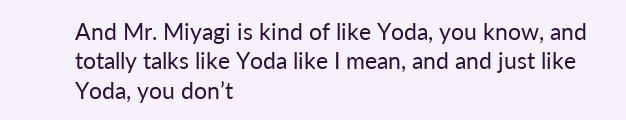And Mr. Miyagi is kind of like Yoda, you know, and totally talks like Yoda like I mean, and and just like Yoda, you don’t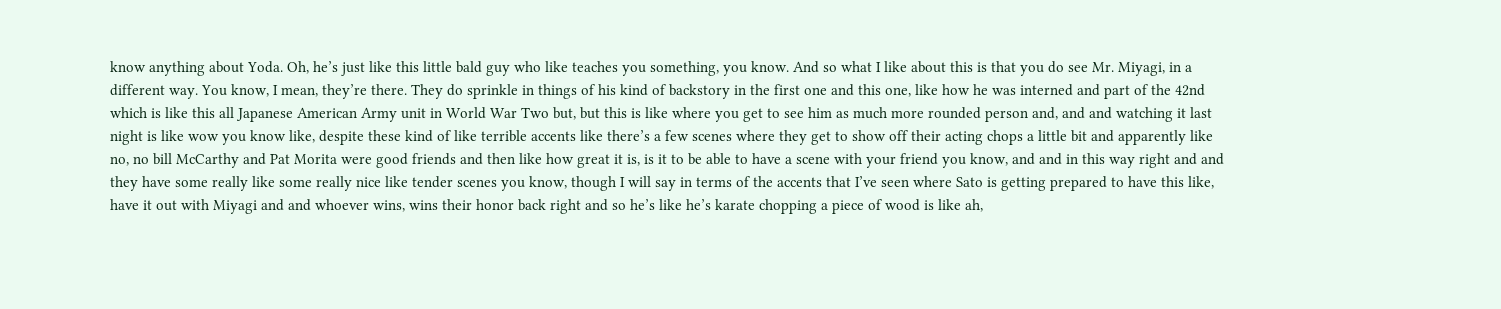know anything about Yoda. Oh, he’s just like this little bald guy who like teaches you something, you know. And so what I like about this is that you do see Mr. Miyagi, in a different way. You know, I mean, they’re there. They do sprinkle in things of his kind of backstory in the first one and this one, like how he was interned and part of the 42nd which is like this all Japanese American Army unit in World War Two but, but this is like where you get to see him as much more rounded person and, and and watching it last night is like wow you know like, despite these kind of like terrible accents like there’s a few scenes where they get to show off their acting chops a little bit and apparently like no, no bill McCarthy and Pat Morita were good friends and then like how great it is, is it to be able to have a scene with your friend you know, and and in this way right and and they have some really like some really nice like tender scenes you know, though I will say in terms of the accents that I’ve seen where Sato is getting prepared to have this like, have it out with Miyagi and and whoever wins, wins their honor back right and so he’s like he’s karate chopping a piece of wood is like ah,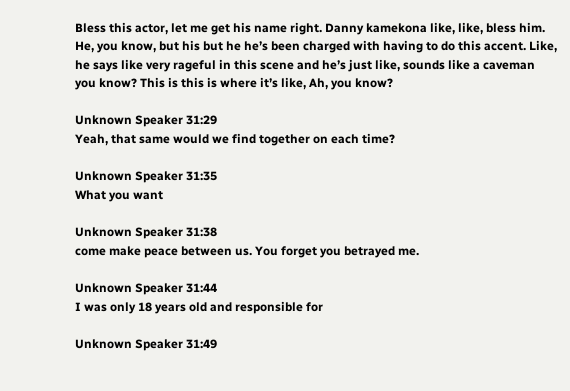Bless this actor, let me get his name right. Danny kamekona like, like, bless him. He, you know, but his but he he’s been charged with having to do this accent. Like, he says like very rageful in this scene and he’s just like, sounds like a caveman you know? This is this is where it’s like, Ah, you know?

Unknown Speaker 31:29
Yeah, that same would we find together on each time?

Unknown Speaker 31:35
What you want

Unknown Speaker 31:38
come make peace between us. You forget you betrayed me.

Unknown Speaker 31:44
I was only 18 years old and responsible for

Unknown Speaker 31:49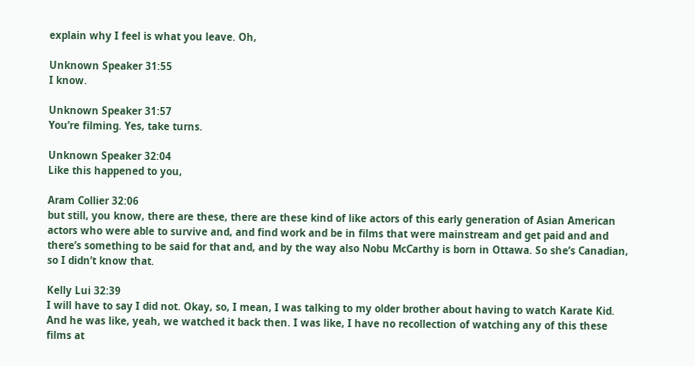explain why I feel is what you leave. Oh,

Unknown Speaker 31:55
I know.

Unknown Speaker 31:57
You’re filming. Yes, take turns.

Unknown Speaker 32:04
Like this happened to you,

Aram Collier 32:06
but still, you know, there are these, there are these kind of like actors of this early generation of Asian American actors who were able to survive and, and find work and be in films that were mainstream and get paid and and there’s something to be said for that and, and by the way also Nobu McCarthy is born in Ottawa. So she’s Canadian, so I didn’t know that.

Kelly Lui 32:39
I will have to say I did not. Okay, so, I mean, I was talking to my older brother about having to watch Karate Kid. And he was like, yeah, we watched it back then. I was like, I have no recollection of watching any of this these films at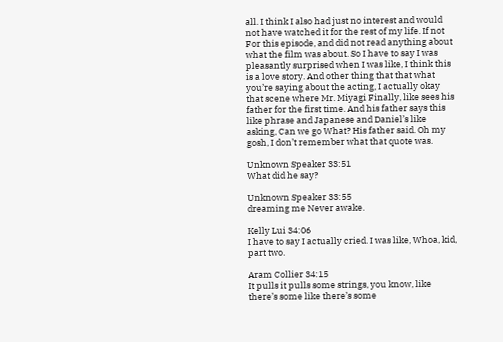all. I think I also had just no interest and would not have watched it for the rest of my life. If not For this episode, and did not read anything about what the film was about. So I have to say I was pleasantly surprised when I was like, I think this is a love story. And other thing that that what you’re saying about the acting, I actually okay that scene where Mr. Miyagi Finally, like sees his father for the first time. And his father says this like phrase and Japanese and Daniel’s like asking, Can we go What? His father said. Oh my gosh, I don’t remember what that quote was.

Unknown Speaker 33:51
What did he say?

Unknown Speaker 33:55
dreaming me Never awake.

Kelly Lui 34:06
I have to say I actually cried. I was like, Whoa, kid, part two.

Aram Collier 34:15
It pulls it pulls some strings, you know, like there’s some like there’s some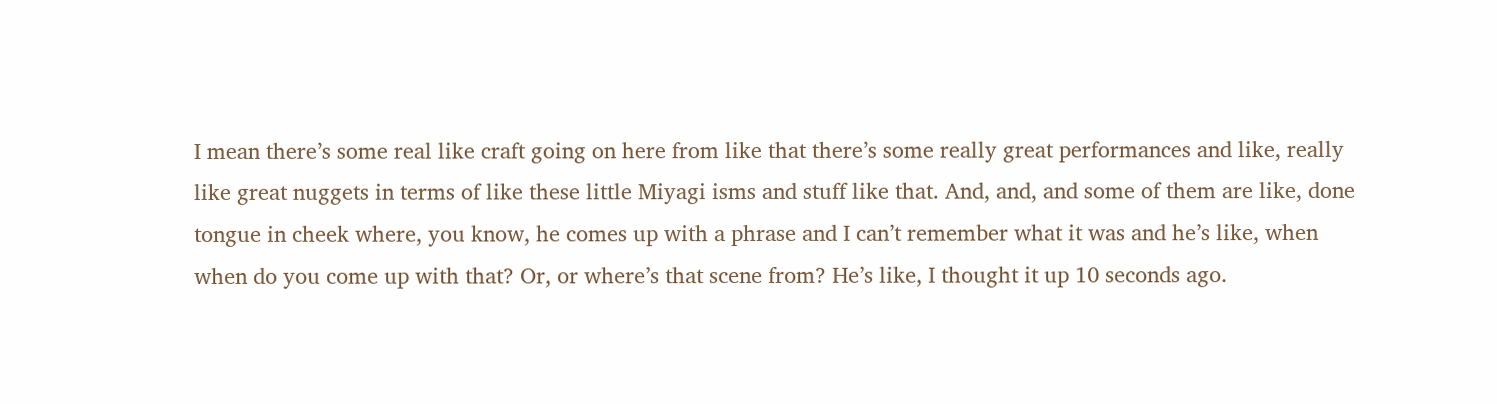I mean there’s some real like craft going on here from like that there’s some really great performances and like, really like great nuggets in terms of like these little Miyagi isms and stuff like that. And, and, and some of them are like, done tongue in cheek where, you know, he comes up with a phrase and I can’t remember what it was and he’s like, when when do you come up with that? Or, or where’s that scene from? He’s like, I thought it up 10 seconds ago.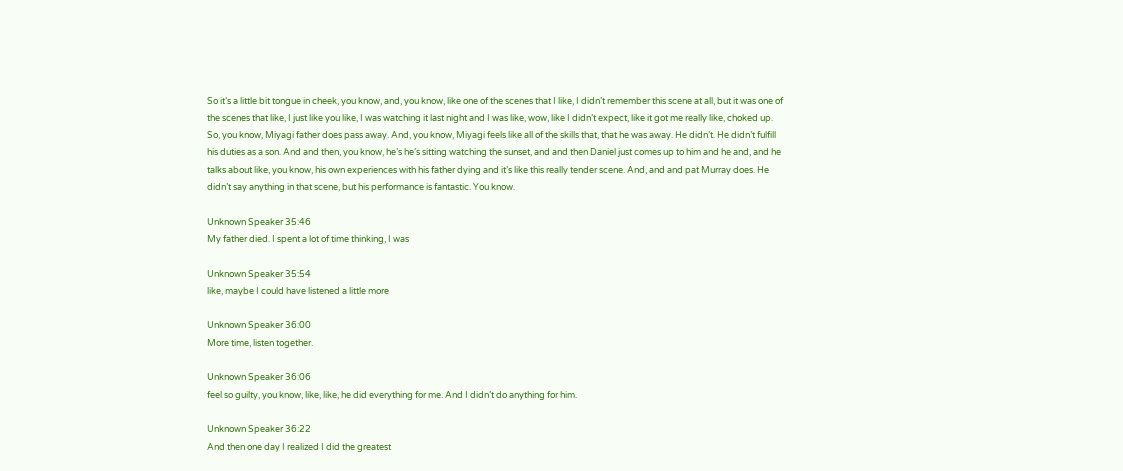So it’s a little bit tongue in cheek, you know, and, you know, like one of the scenes that I like, I didn’t remember this scene at all, but it was one of the scenes that like, I just like you like, I was watching it last night and I was like, wow, like I didn’t expect, like it got me really like, choked up. So, you know, Miyagi father does pass away. And, you know, Miyagi feels like all of the skills that, that he was away. He didn’t. He didn’t fulfill his duties as a son. And and then, you know, he’s he’s sitting watching the sunset, and and then Daniel just comes up to him and he and, and he talks about like, you know, his own experiences with his father dying and it’s like this really tender scene. And, and and pat Murray does. He didn’t say anything in that scene, but his performance is fantastic. You know.

Unknown Speaker 35:46
My father died. I spent a lot of time thinking, I was

Unknown Speaker 35:54
like, maybe I could have listened a little more

Unknown Speaker 36:00
More time, listen together.

Unknown Speaker 36:06
feel so guilty, you know, like, like, he did everything for me. And I didn’t do anything for him.

Unknown Speaker 36:22
And then one day I realized I did the greatest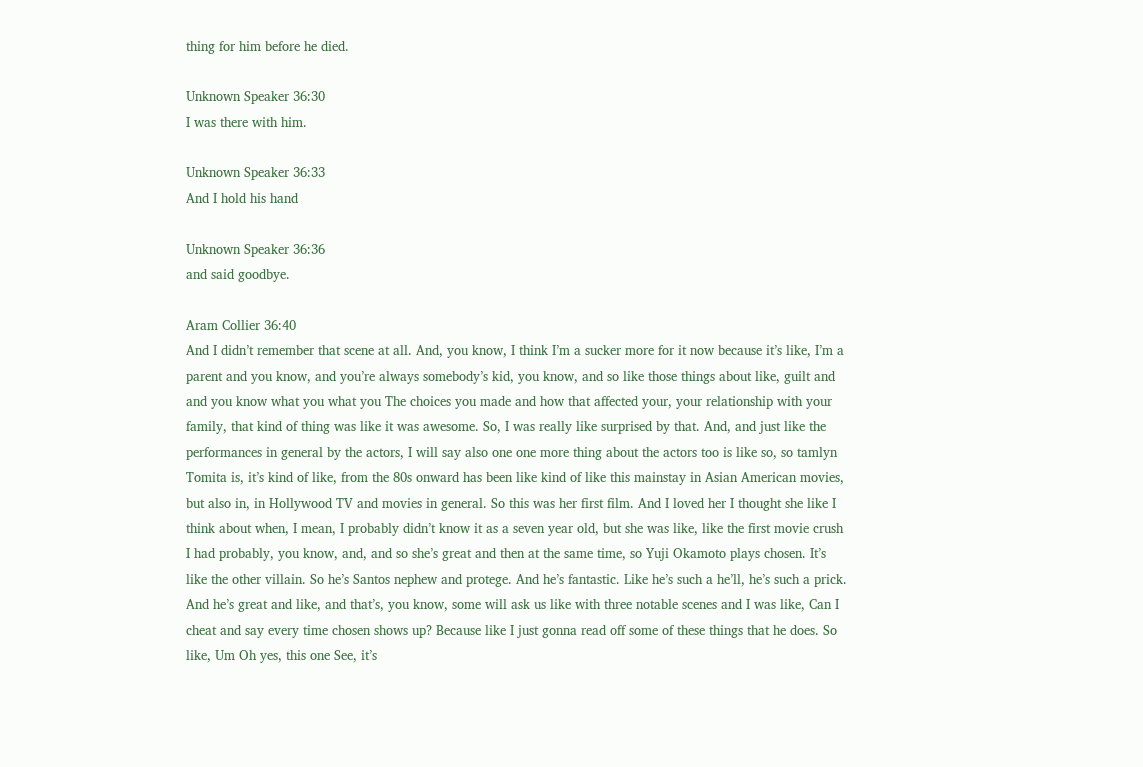thing for him before he died.

Unknown Speaker 36:30
I was there with him.

Unknown Speaker 36:33
And I hold his hand

Unknown Speaker 36:36
and said goodbye.

Aram Collier 36:40
And I didn’t remember that scene at all. And, you know, I think I’m a sucker more for it now because it’s like, I’m a parent and you know, and you’re always somebody’s kid, you know, and so like those things about like, guilt and and you know what you what you The choices you made and how that affected your, your relationship with your family, that kind of thing was like it was awesome. So, I was really like surprised by that. And, and just like the performances in general by the actors, I will say also one one more thing about the actors too is like so, so tamlyn Tomita is, it’s kind of like, from the 80s onward has been like kind of like this mainstay in Asian American movies, but also in, in Hollywood TV and movies in general. So this was her first film. And I loved her I thought she like I think about when, I mean, I probably didn’t know it as a seven year old, but she was like, like the first movie crush I had probably, you know, and, and so she’s great and then at the same time, so Yuji Okamoto plays chosen. It’s like the other villain. So he’s Santos nephew and protege. And he’s fantastic. Like he’s such a he’ll, he’s such a prick. And he’s great and like, and that’s, you know, some will ask us like with three notable scenes and I was like, Can I cheat and say every time chosen shows up? Because like I just gonna read off some of these things that he does. So like, Um Oh yes, this one See, it’s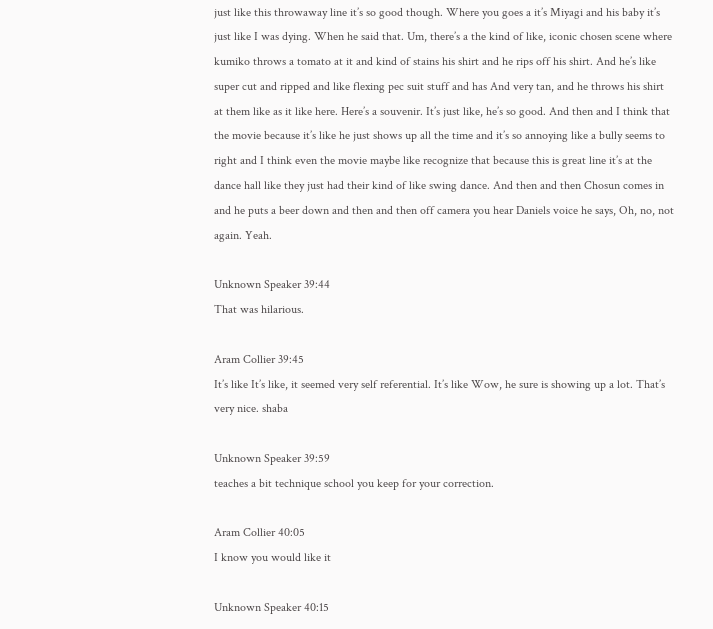just like this throwaway line it’s so good though. Where you goes a it’s Miyagi and his baby it’s just like I was dying. When he said that. Um, there’s a the kind of like, iconic chosen scene where kumiko throws a tomato at it and kind of stains his shirt and he rips off his shirt. And he’s like super cut and ripped and like flexing pec suit stuff and has And very tan, and he throws his shirt at them like as it like here. Here’s a souvenir. It’s just like, he’s so good. And then and I think that the movie because it’s like he just shows up all the time and it’s so annoying like a bully seems to right and I think even the movie maybe like recognize that because this is great line it’s at the dance hall like they just had their kind of like swing dance. And then and then Chosun comes in and he puts a beer down and then and then off camera you hear Daniels voice he says, Oh, no, not again. Yeah.

Unknown Speaker 39:44
That was hilarious.

Aram Collier 39:45
It’s like It’s like, it seemed very self referential. It’s like Wow, he sure is showing up a lot. That’s very nice. shaba

Unknown Speaker 39:59
teaches a bit technique school you keep for your correction.

Aram Collier 40:05
I know you would like it

Unknown Speaker 40:15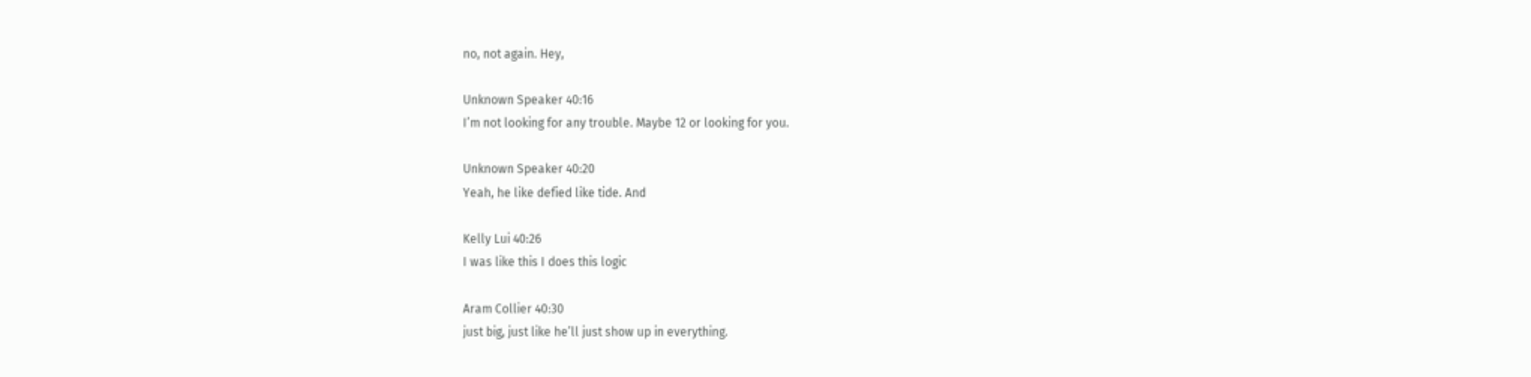no, not again. Hey,

Unknown Speaker 40:16
I’m not looking for any trouble. Maybe 12 or looking for you.

Unknown Speaker 40:20
Yeah, he like defied like tide. And

Kelly Lui 40:26
I was like this I does this logic

Aram Collier 40:30
just big, just like he’ll just show up in everything.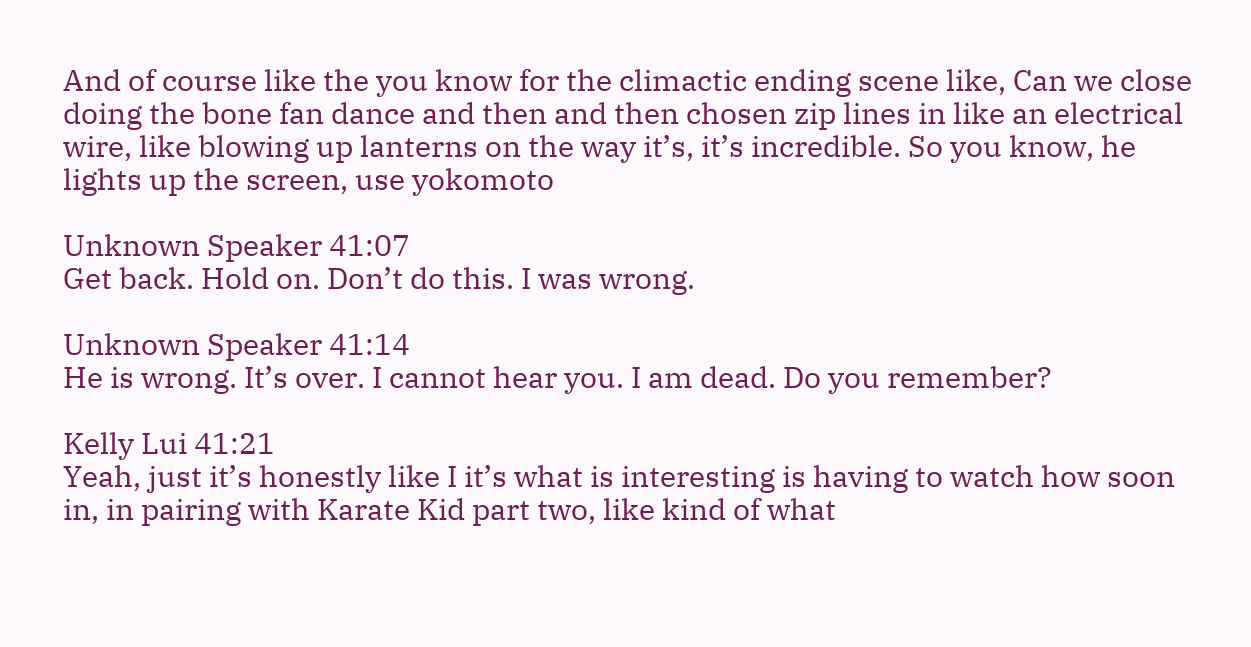And of course like the you know for the climactic ending scene like, Can we close doing the bone fan dance and then and then chosen zip lines in like an electrical wire, like blowing up lanterns on the way it’s, it’s incredible. So you know, he lights up the screen, use yokomoto

Unknown Speaker 41:07
Get back. Hold on. Don’t do this. I was wrong.

Unknown Speaker 41:14
He is wrong. It’s over. I cannot hear you. I am dead. Do you remember?

Kelly Lui 41:21
Yeah, just it’s honestly like I it’s what is interesting is having to watch how soon in, in pairing with Karate Kid part two, like kind of what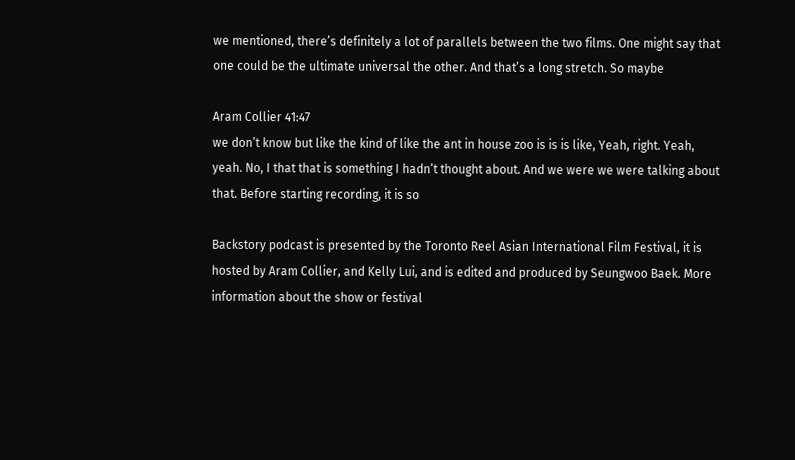we mentioned, there’s definitely a lot of parallels between the two films. One might say that one could be the ultimate universal the other. And that’s a long stretch. So maybe

Aram Collier 41:47
we don’t know but like the kind of like the ant in house zoo is is is like, Yeah, right. Yeah, yeah. No, I that that is something I hadn’t thought about. And we were we were talking about that. Before starting recording, it is so

Backstory podcast is presented by the Toronto Reel Asian International Film Festival, it is hosted by Aram Collier, and Kelly Lui, and is edited and produced by Seungwoo Baek. More information about the show or festival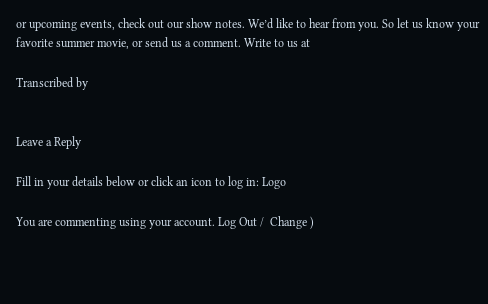or upcoming events, check out our show notes. We’d like to hear from you. So let us know your favorite summer movie, or send us a comment. Write to us at

Transcribed by


Leave a Reply

Fill in your details below or click an icon to log in: Logo

You are commenting using your account. Log Out /  Change )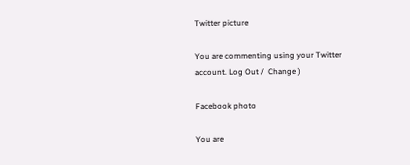Twitter picture

You are commenting using your Twitter account. Log Out /  Change )

Facebook photo

You are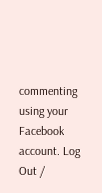commenting using your Facebook account. Log Out /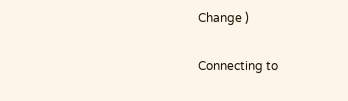Change )

Connecting to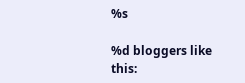%s

%d bloggers like this: